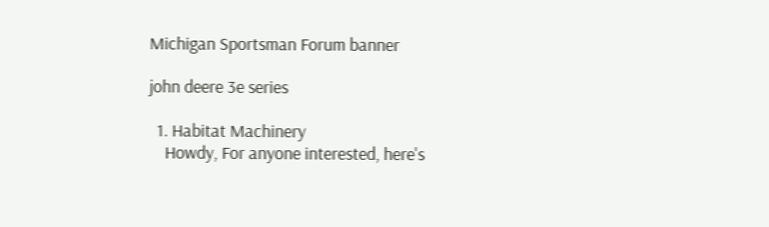Michigan Sportsman Forum banner

john deere 3e series

  1. Habitat Machinery
    Howdy, For anyone interested, here's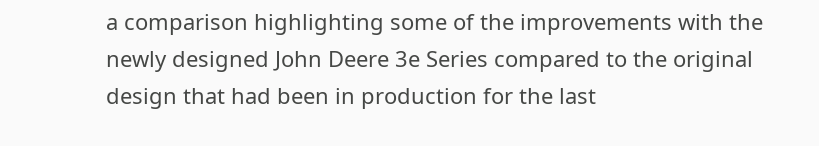a comparison highlighting some of the improvements with the newly designed John Deere 3e Series compared to the original design that had been in production for the last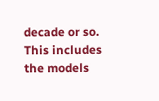decade or so. This includes the models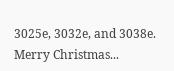3025e, 3032e, and 3038e. Merry Christmas...